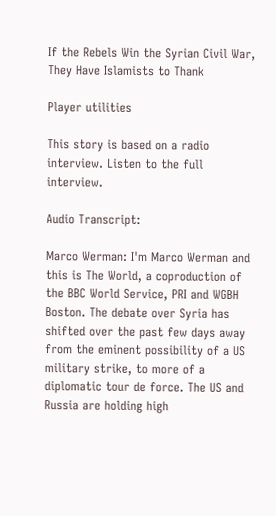If the Rebels Win the Syrian Civil War, They Have Islamists to Thank

Player utilities

This story is based on a radio interview. Listen to the full interview.

Audio Transcript:

Marco Werman: I'm Marco Werman and this is The World, a coproduction of the BBC World Service, PRI and WGBH Boston. The debate over Syria has shifted over the past few days away from the eminent possibility of a US military strike, to more of a diplomatic tour de force. The US and Russia are holding high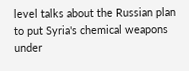level talks about the Russian plan to put Syria's chemical weapons under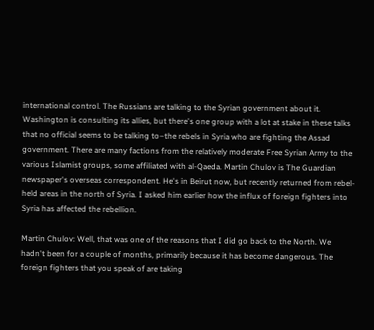international control. The Russians are talking to the Syrian government about it. Washington is consulting its allies, but there's one group with a lot at stake in these talks that no official seems to be talking to–the rebels in Syria who are fighting the Assad government. There are many factions from the relatively moderate Free Syrian Army to the various Islamist groups, some affiliated with al-Qaeda. Martin Chulov is The Guardian newspaper's overseas correspondent. He's in Beirut now, but recently returned from rebel-held areas in the north of Syria. I asked him earlier how the influx of foreign fighters into Syria has affected the rebellion.

Martin Chulov: Well, that was one of the reasons that I did go back to the North. We hadn't been for a couple of months, primarily because it has become dangerous. The foreign fighters that you speak of are taking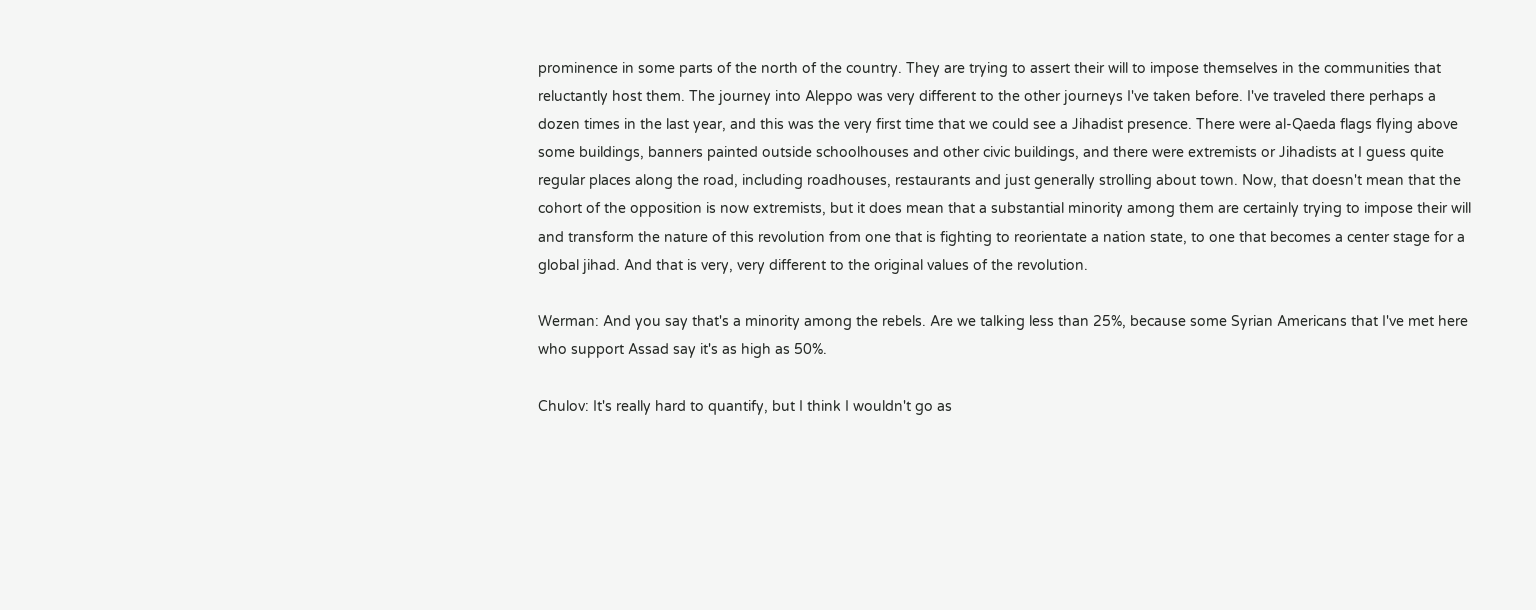prominence in some parts of the north of the country. They are trying to assert their will to impose themselves in the communities that reluctantly host them. The journey into Aleppo was very different to the other journeys I've taken before. I've traveled there perhaps a dozen times in the last year, and this was the very first time that we could see a Jihadist presence. There were al-Qaeda flags flying above some buildings, banners painted outside schoolhouses and other civic buildings, and there were extremists or Jihadists at I guess quite regular places along the road, including roadhouses, restaurants and just generally strolling about town. Now, that doesn't mean that the cohort of the opposition is now extremists, but it does mean that a substantial minority among them are certainly trying to impose their will and transform the nature of this revolution from one that is fighting to reorientate a nation state, to one that becomes a center stage for a global jihad. And that is very, very different to the original values of the revolution.

Werman: And you say that's a minority among the rebels. Are we talking less than 25%, because some Syrian Americans that I've met here who support Assad say it's as high as 50%.

Chulov: It's really hard to quantify, but I think I wouldn't go as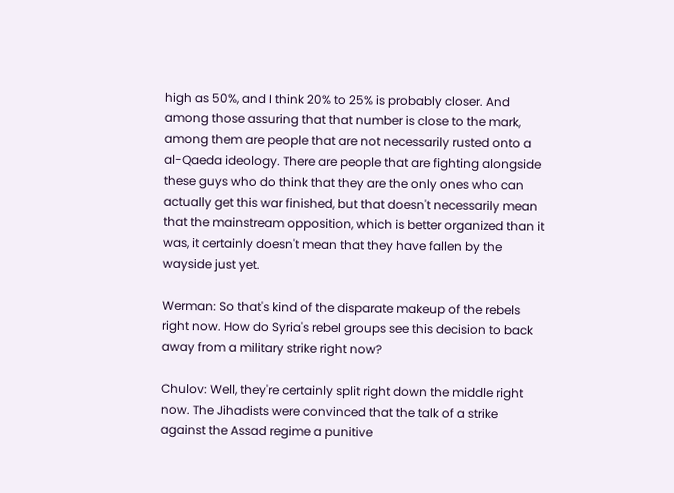high as 50%, and I think 20% to 25% is probably closer. And among those assuring that that number is close to the mark, among them are people that are not necessarily rusted onto a al-Qaeda ideology. There are people that are fighting alongside these guys who do think that they are the only ones who can actually get this war finished, but that doesn't necessarily mean that the mainstream opposition, which is better organized than it was, it certainly doesn't mean that they have fallen by the wayside just yet.

Werman: So that's kind of the disparate makeup of the rebels right now. How do Syria's rebel groups see this decision to back away from a military strike right now?

Chulov: Well, they're certainly split right down the middle right now. The Jihadists were convinced that the talk of a strike against the Assad regime a punitive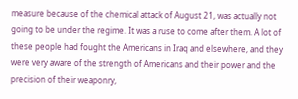measure because of the chemical attack of August 21, was actually not going to be under the regime. It was a ruse to come after them. A lot of these people had fought the Americans in Iraq and elsewhere, and they were very aware of the strength of Americans and their power and the precision of their weaponry,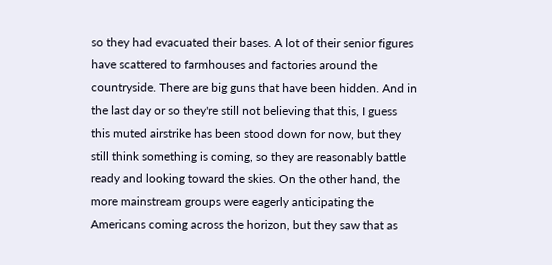so they had evacuated their bases. A lot of their senior figures have scattered to farmhouses and factories around the countryside. There are big guns that have been hidden. And in the last day or so they're still not believing that this, I guess this muted airstrike has been stood down for now, but they still think something is coming, so they are reasonably battle ready and looking toward the skies. On the other hand, the more mainstream groups were eagerly anticipating the Americans coming across the horizon, but they saw that as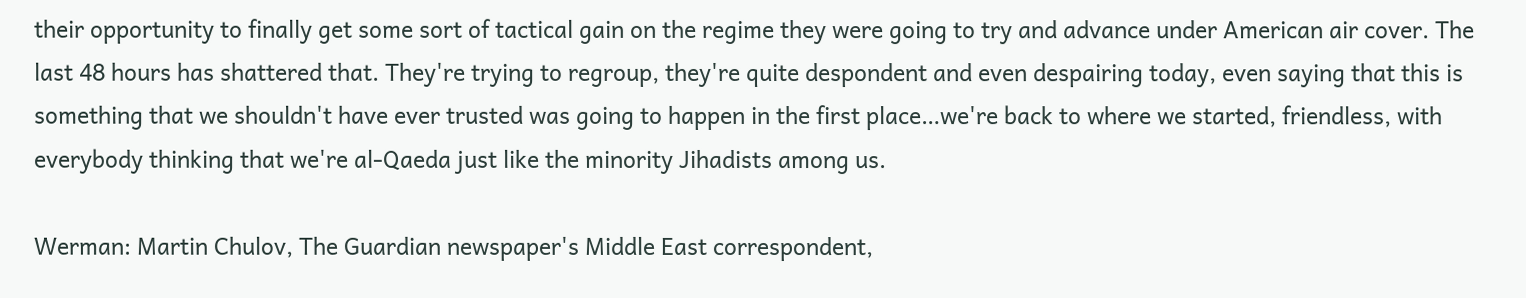their opportunity to finally get some sort of tactical gain on the regime they were going to try and advance under American air cover. The last 48 hours has shattered that. They're trying to regroup, they're quite despondent and even despairing today, even saying that this is something that we shouldn't have ever trusted was going to happen in the first place…we're back to where we started, friendless, with everybody thinking that we're al-Qaeda just like the minority Jihadists among us.

Werman: Martin Chulov, The Guardian newspaper's Middle East correspondent,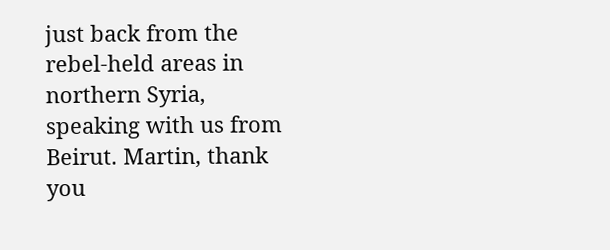just back from the rebel-held areas in northern Syria, speaking with us from Beirut. Martin, thank you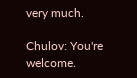very much.

Chulov: You're welcome.